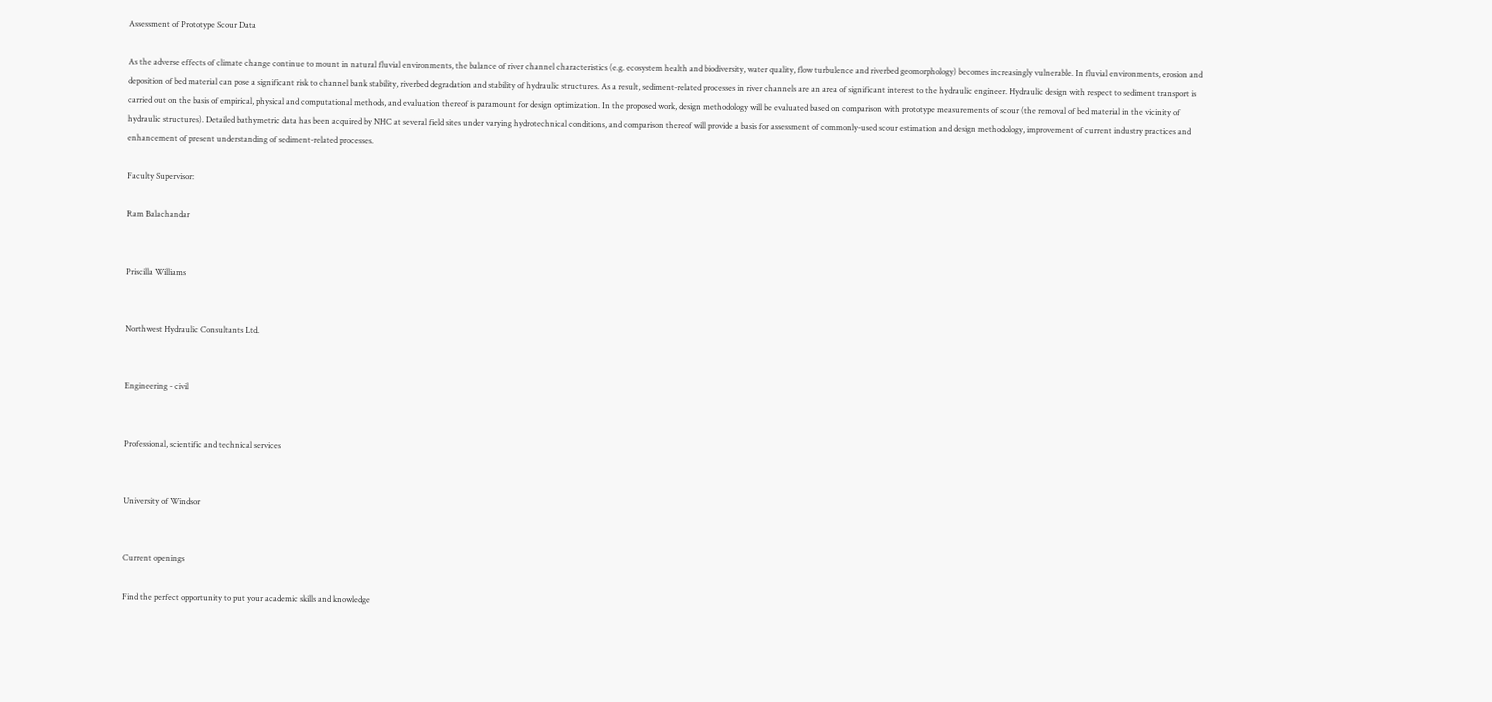Assessment of Prototype Scour Data

As the adverse effects of climate change continue to mount in natural fluvial environments, the balance of river channel characteristics (e.g. ecosystem health and biodiversity, water quality, flow turbulence and riverbed geomorphology) becomes increasingly vulnerable. In fluvial environments, erosion and deposition of bed material can pose a significant risk to channel bank stability, riverbed degradation and stability of hydraulic structures. As a result, sediment-related processes in river channels are an area of significant interest to the hydraulic engineer. Hydraulic design with respect to sediment transport is carried out on the basis of empirical, physical and computational methods, and evaluation thereof is paramount for design optimization. In the proposed work, design methodology will be evaluated based on comparison with prototype measurements of scour (the removal of bed material in the vicinity of hydraulic structures). Detailed bathymetric data has been acquired by NHC at several field sites under varying hydrotechnical conditions, and comparison thereof will provide a basis for assessment of commonly-used scour estimation and design methodology, improvement of current industry practices and enhancement of present understanding of sediment-related processes.

Faculty Supervisor:

Ram Balachandar


Priscilla Williams


Northwest Hydraulic Consultants Ltd.


Engineering - civil


Professional, scientific and technical services


University of Windsor


Current openings

Find the perfect opportunity to put your academic skills and knowledge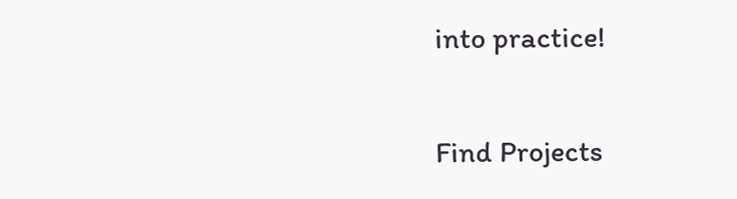into practice!

Find Projects